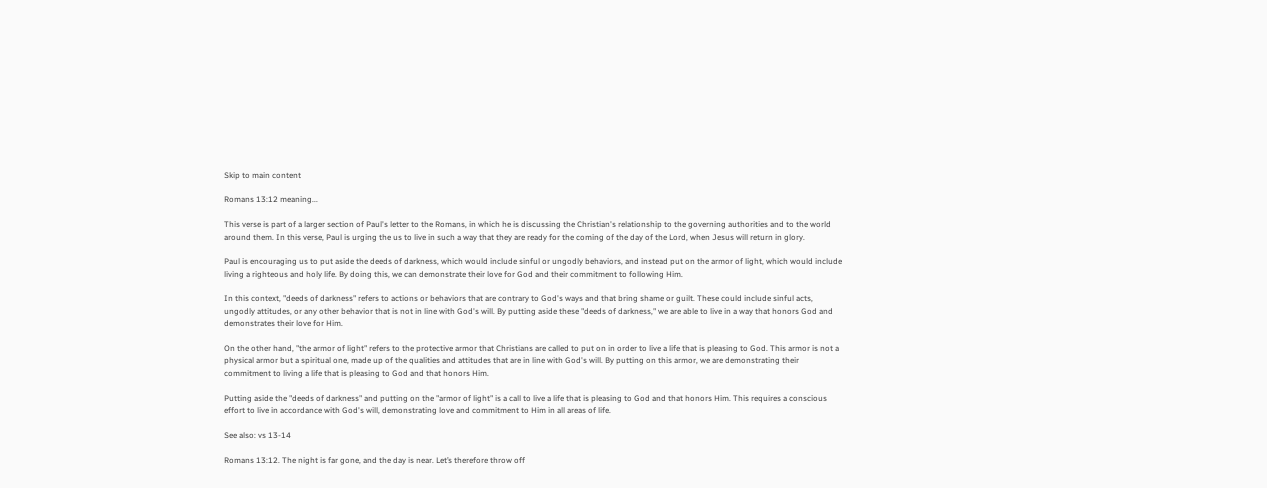Skip to main content

Romans 13:12 meaning...

This verse is part of a larger section of Paul's letter to the Romans, in which he is discussing the Christian's relationship to the governing authorities and to the world around them. In this verse, Paul is urging the us to live in such a way that they are ready for the coming of the day of the Lord, when Jesus will return in glory.

Paul is encouraging us to put aside the deeds of darkness, which would include sinful or ungodly behaviors, and instead put on the armor of light, which would include living a righteous and holy life. By doing this, we can demonstrate their love for God and their commitment to following Him.

In this context, "deeds of darkness" refers to actions or behaviors that are contrary to God's ways and that bring shame or guilt. These could include sinful acts, ungodly attitudes, or any other behavior that is not in line with God's will. By putting aside these "deeds of darkness," we are able to live in a way that honors God and demonstrates their love for Him.

On the other hand, "the armor of light" refers to the protective armor that Christians are called to put on in order to live a life that is pleasing to God. This armor is not a physical armor but a spiritual one, made up of the qualities and attitudes that are in line with God's will. By putting on this armor, we are demonstrating their commitment to living a life that is pleasing to God and that honors Him.

Putting aside the "deeds of darkness" and putting on the "armor of light" is a call to live a life that is pleasing to God and that honors Him. This requires a conscious effort to live in accordance with God's will, demonstrating love and commitment to Him in all areas of life.

See also: vs 13-14

Romans 13:12. The night is far gone, and the day is near. Let’s therefore throw off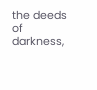the deeds of darkness,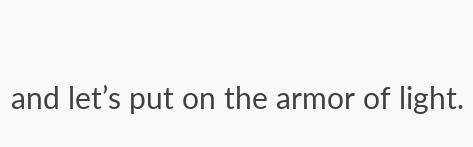and let’s put on the armor of light.